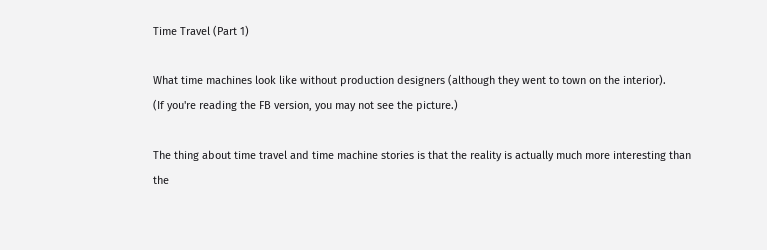Time Travel (Part 1)

What time machines look like without production designers (although they went to town on the interior).
(If you're reading the FB version, you may not see the picture.)

The thing about time travel and time machine stories is that the reality is actually much more interesting than the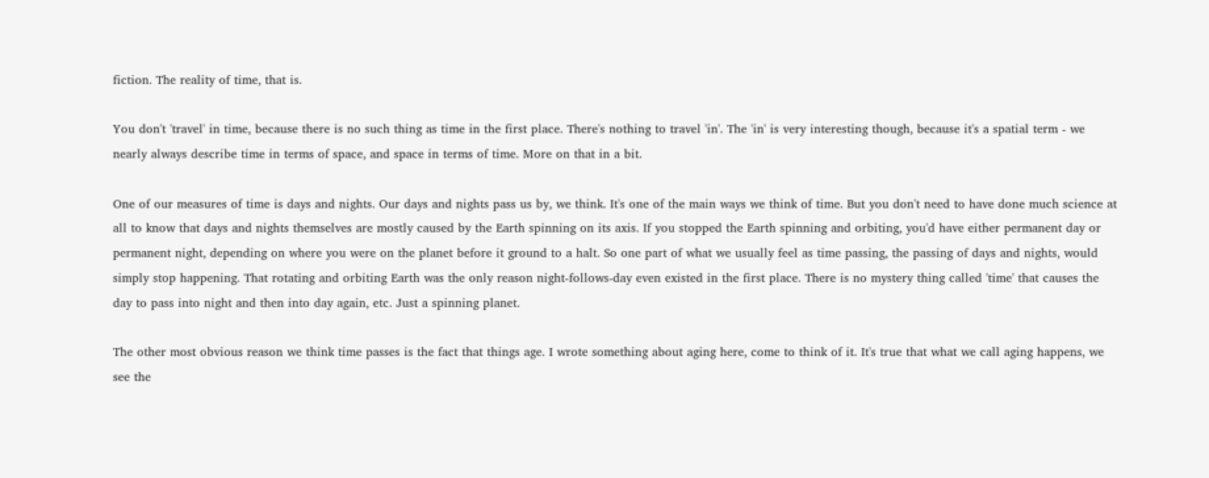fiction. The reality of time, that is.

You don't 'travel' in time, because there is no such thing as time in the first place. There's nothing to travel 'in'. The 'in' is very interesting though, because it's a spatial term - we nearly always describe time in terms of space, and space in terms of time. More on that in a bit.

One of our measures of time is days and nights. Our days and nights pass us by, we think. It's one of the main ways we think of time. But you don't need to have done much science at all to know that days and nights themselves are mostly caused by the Earth spinning on its axis. If you stopped the Earth spinning and orbiting, you'd have either permanent day or permanent night, depending on where you were on the planet before it ground to a halt. So one part of what we usually feel as time passing, the passing of days and nights, would simply stop happening. That rotating and orbiting Earth was the only reason night-follows-day even existed in the first place. There is no mystery thing called 'time' that causes the day to pass into night and then into day again, etc. Just a spinning planet.

The other most obvious reason we think time passes is the fact that things age. I wrote something about aging here, come to think of it. It's true that what we call aging happens, we see the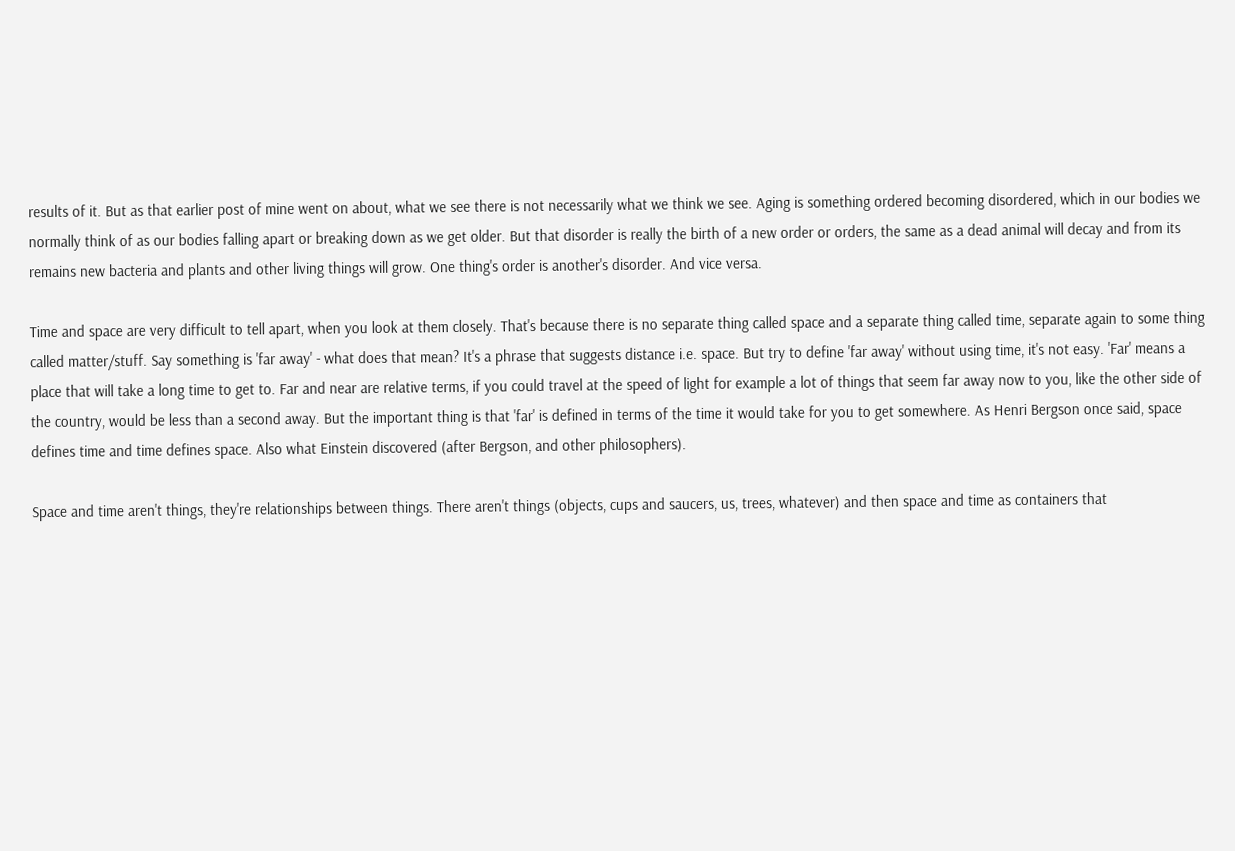results of it. But as that earlier post of mine went on about, what we see there is not necessarily what we think we see. Aging is something ordered becoming disordered, which in our bodies we normally think of as our bodies falling apart or breaking down as we get older. But that disorder is really the birth of a new order or orders, the same as a dead animal will decay and from its remains new bacteria and plants and other living things will grow. One thing's order is another's disorder. And vice versa.

Time and space are very difficult to tell apart, when you look at them closely. That's because there is no separate thing called space and a separate thing called time, separate again to some thing called matter/stuff. Say something is 'far away' - what does that mean? It's a phrase that suggests distance i.e. space. But try to define 'far away' without using time, it's not easy. 'Far' means a place that will take a long time to get to. Far and near are relative terms, if you could travel at the speed of light for example a lot of things that seem far away now to you, like the other side of the country, would be less than a second away. But the important thing is that 'far' is defined in terms of the time it would take for you to get somewhere. As Henri Bergson once said, space defines time and time defines space. Also what Einstein discovered (after Bergson, and other philosophers).

Space and time aren't things, they're relationships between things. There aren't things (objects, cups and saucers, us, trees, whatever) and then space and time as containers that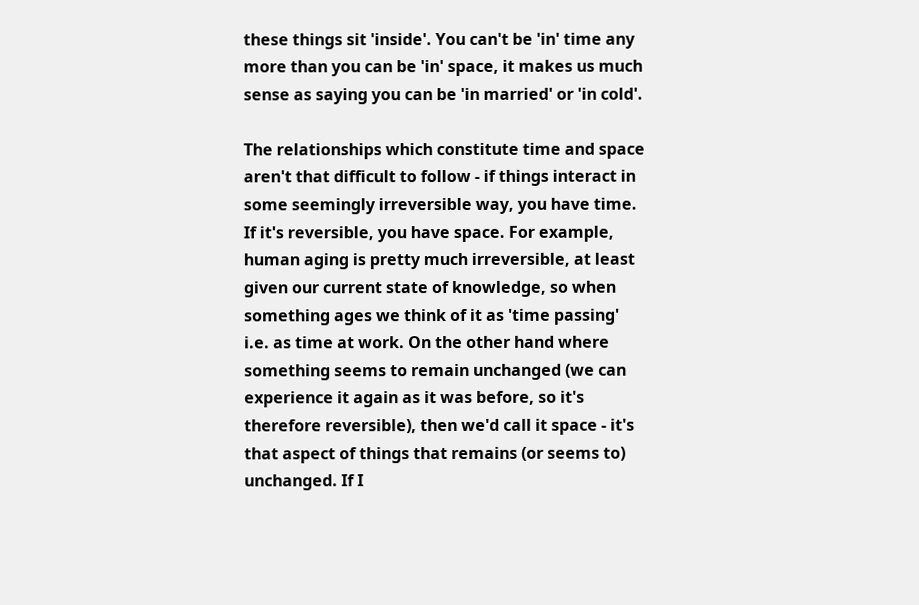these things sit 'inside'. You can't be 'in' time any more than you can be 'in' space, it makes us much sense as saying you can be 'in married' or 'in cold'.

The relationships which constitute time and space aren't that difficult to follow - if things interact in some seemingly irreversible way, you have time. If it's reversible, you have space. For example, human aging is pretty much irreversible, at least given our current state of knowledge, so when something ages we think of it as 'time passing' i.e. as time at work. On the other hand where something seems to remain unchanged (we can experience it again as it was before, so it's therefore reversible), then we'd call it space - it's that aspect of things that remains (or seems to) unchanged. If I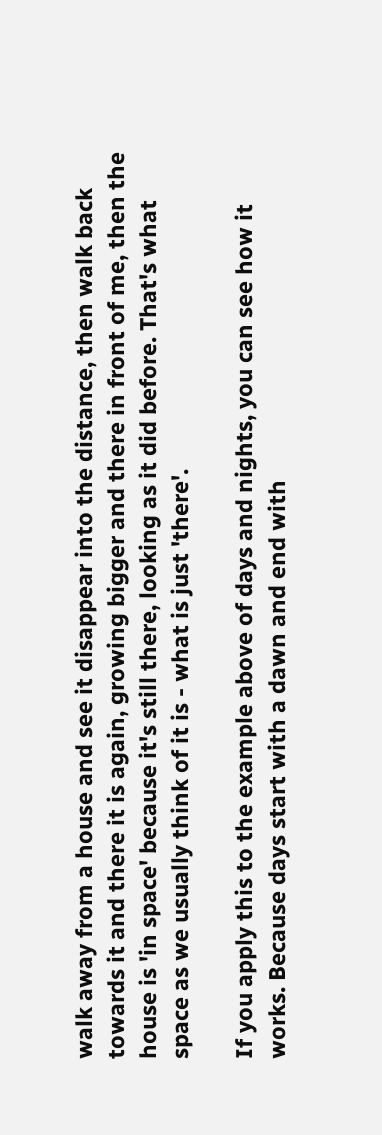walk away from a house and see it disappear into the distance, then walk back towards it and there it is again, growing bigger and there in front of me, then the house is 'in space' because it's still there, looking as it did before. That's what space as we usually think of it is - what is just 'there'.

If you apply this to the example above of days and nights, you can see how it works. Because days start with a dawn and end with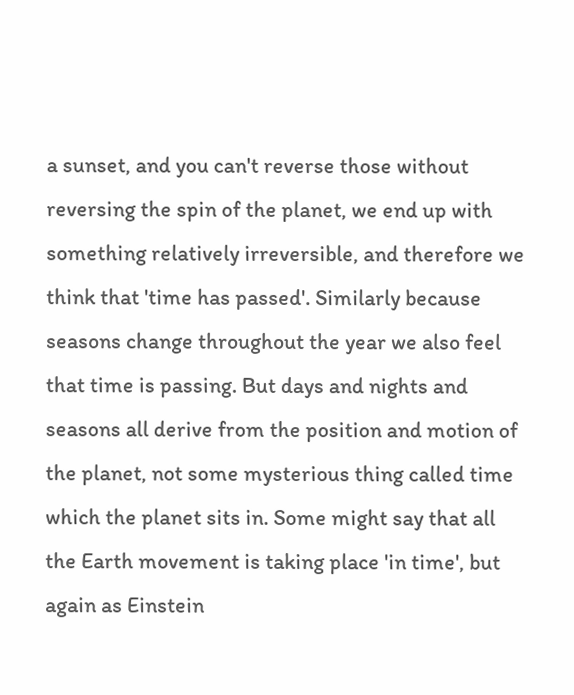a sunset, and you can't reverse those without reversing the spin of the planet, we end up with something relatively irreversible, and therefore we think that 'time has passed'. Similarly because seasons change throughout the year we also feel that time is passing. But days and nights and seasons all derive from the position and motion of the planet, not some mysterious thing called time which the planet sits in. Some might say that all the Earth movement is taking place 'in time', but again as Einstein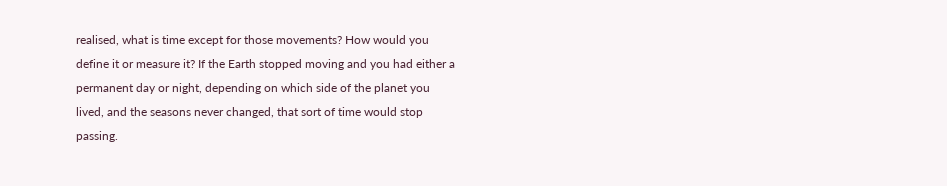realised, what is time except for those movements? How would you define it or measure it? If the Earth stopped moving and you had either a permanent day or night, depending on which side of the planet you lived, and the seasons never changed, that sort of time would stop passing.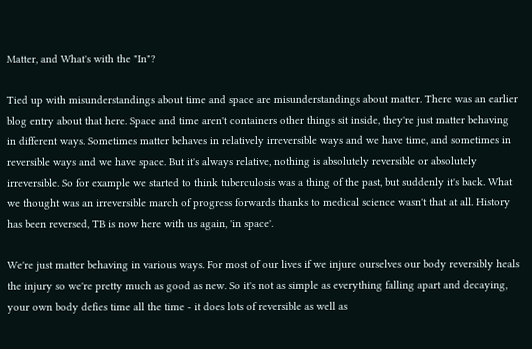Matter, and What's with the "In"?

Tied up with misunderstandings about time and space are misunderstandings about matter. There was an earlier blog entry about that here. Space and time aren't containers other things sit inside, they're just matter behaving in different ways. Sometimes matter behaves in relatively irreversible ways and we have time, and sometimes in reversible ways and we have space. But it's always relative, nothing is absolutely reversible or absolutely irreversible. So for example we started to think tuberculosis was a thing of the past, but suddenly it's back. What we thought was an irreversible march of progress forwards thanks to medical science wasn't that at all. History has been reversed, TB is now here with us again, 'in space'.

We're just matter behaving in various ways. For most of our lives if we injure ourselves our body reversibly heals the injury so we're pretty much as good as new. So it's not as simple as everything falling apart and decaying, your own body defies time all the time - it does lots of reversible as well as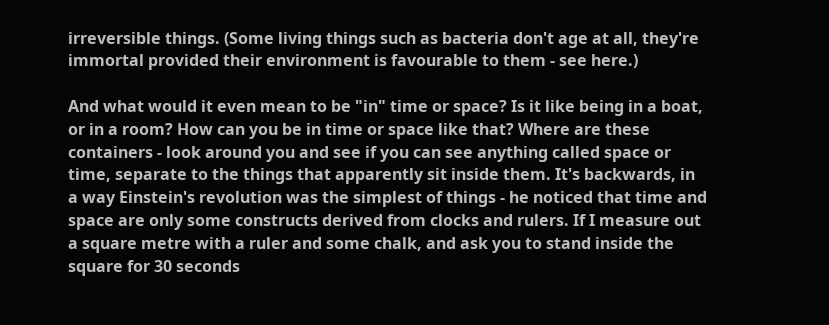irreversible things. (Some living things such as bacteria don't age at all, they're immortal provided their environment is favourable to them - see here.)

And what would it even mean to be "in" time or space? Is it like being in a boat, or in a room? How can you be in time or space like that? Where are these containers - look around you and see if you can see anything called space or time, separate to the things that apparently sit inside them. It's backwards, in a way Einstein's revolution was the simplest of things - he noticed that time and space are only some constructs derived from clocks and rulers. If I measure out a square metre with a ruler and some chalk, and ask you to stand inside the square for 30 seconds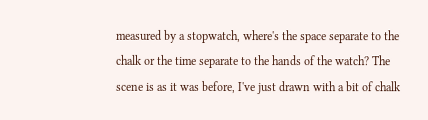measured by a stopwatch, where's the space separate to the chalk or the time separate to the hands of the watch? The scene is as it was before, I've just drawn with a bit of chalk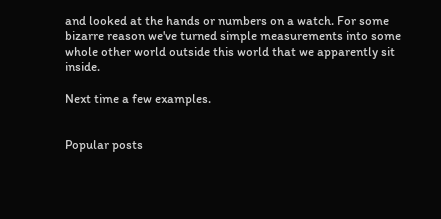and looked at the hands or numbers on a watch. For some bizarre reason we've turned simple measurements into some whole other world outside this world that we apparently sit inside.

Next time a few examples.


Popular posts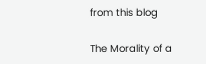from this blog

The Morality of a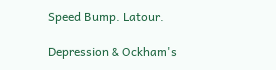Speed Bump. Latour.

Depression & Ockham's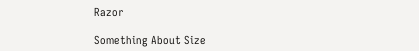Razor

Something About Size